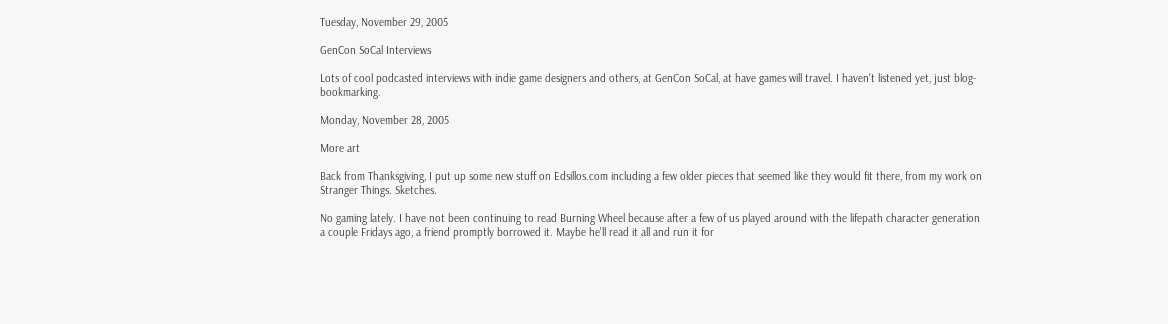Tuesday, November 29, 2005

GenCon SoCal Interviews

Lots of cool podcasted interviews with indie game designers and others, at GenCon SoCal, at have games will travel. I haven't listened yet, just blog-bookmarking.

Monday, November 28, 2005

More art

Back from Thanksgiving, I put up some new stuff on Edsillos.com including a few older pieces that seemed like they would fit there, from my work on Stranger Things. Sketches.

No gaming lately. I have not been continuing to read Burning Wheel because after a few of us played around with the lifepath character generation a couple Fridays ago, a friend promptly borrowed it. Maybe he'll read it all and run it for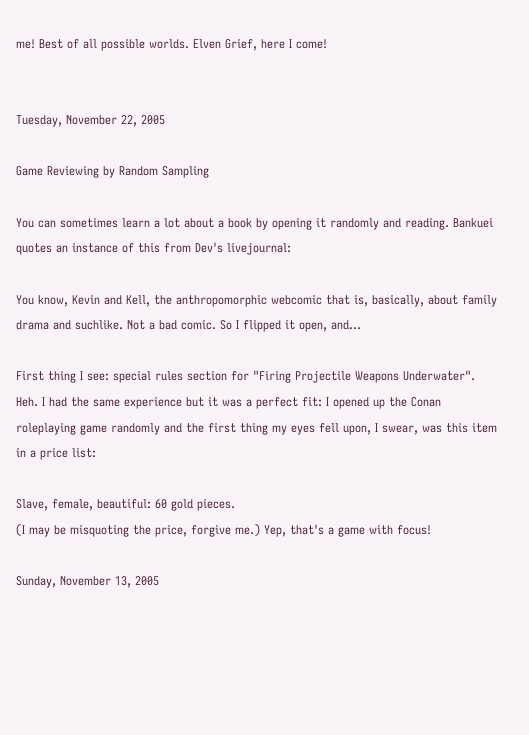me! Best of all possible worlds. Elven Grief, here I come!


Tuesday, November 22, 2005

Game Reviewing by Random Sampling

You can sometimes learn a lot about a book by opening it randomly and reading. Bankuei quotes an instance of this from Dev's livejournal:

You know, Kevin and Kell, the anthropomorphic webcomic that is, basically, about family drama and suchlike. Not a bad comic. So I flipped it open, and...

First thing I see: special rules section for "Firing Projectile Weapons Underwater".
Heh. I had the same experience but it was a perfect fit: I opened up the Conan roleplaying game randomly and the first thing my eyes fell upon, I swear, was this item in a price list:

Slave, female, beautiful: 60 gold pieces.
(I may be misquoting the price, forgive me.) Yep, that's a game with focus!

Sunday, November 13, 2005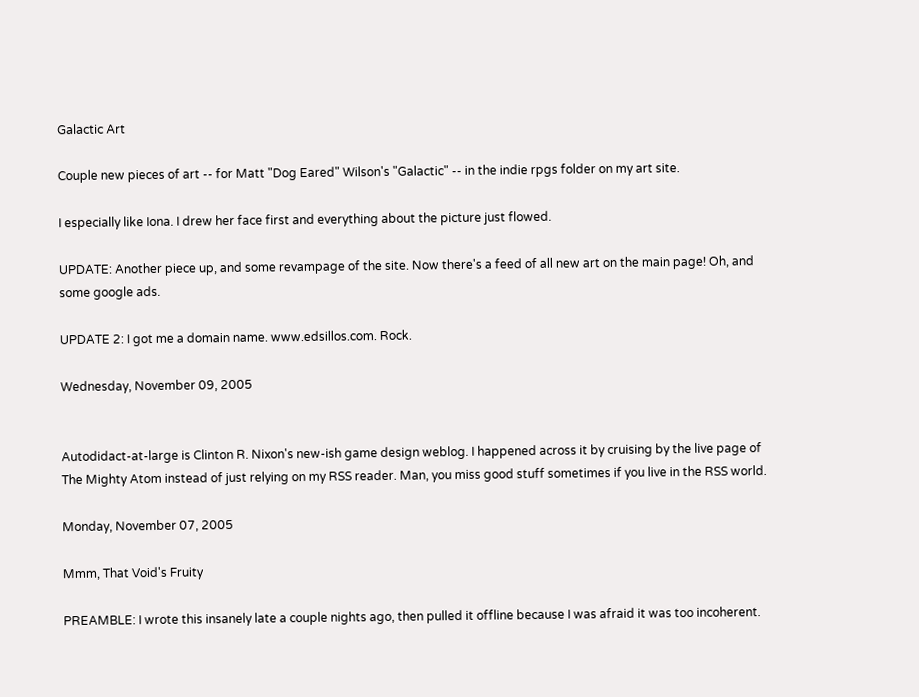Galactic Art

Couple new pieces of art -- for Matt "Dog Eared" Wilson's "Galactic" -- in the indie rpgs folder on my art site.

I especially like Iona. I drew her face first and everything about the picture just flowed.

UPDATE: Another piece up, and some revampage of the site. Now there's a feed of all new art on the main page! Oh, and some google ads.

UPDATE 2: I got me a domain name. www.edsillos.com. Rock.

Wednesday, November 09, 2005


Autodidact-at-large is Clinton R. Nixon's new-ish game design weblog. I happened across it by cruising by the live page of The Mighty Atom instead of just relying on my RSS reader. Man, you miss good stuff sometimes if you live in the RSS world.

Monday, November 07, 2005

Mmm, That Void's Fruity

PREAMBLE: I wrote this insanely late a couple nights ago, then pulled it offline because I was afraid it was too incoherent.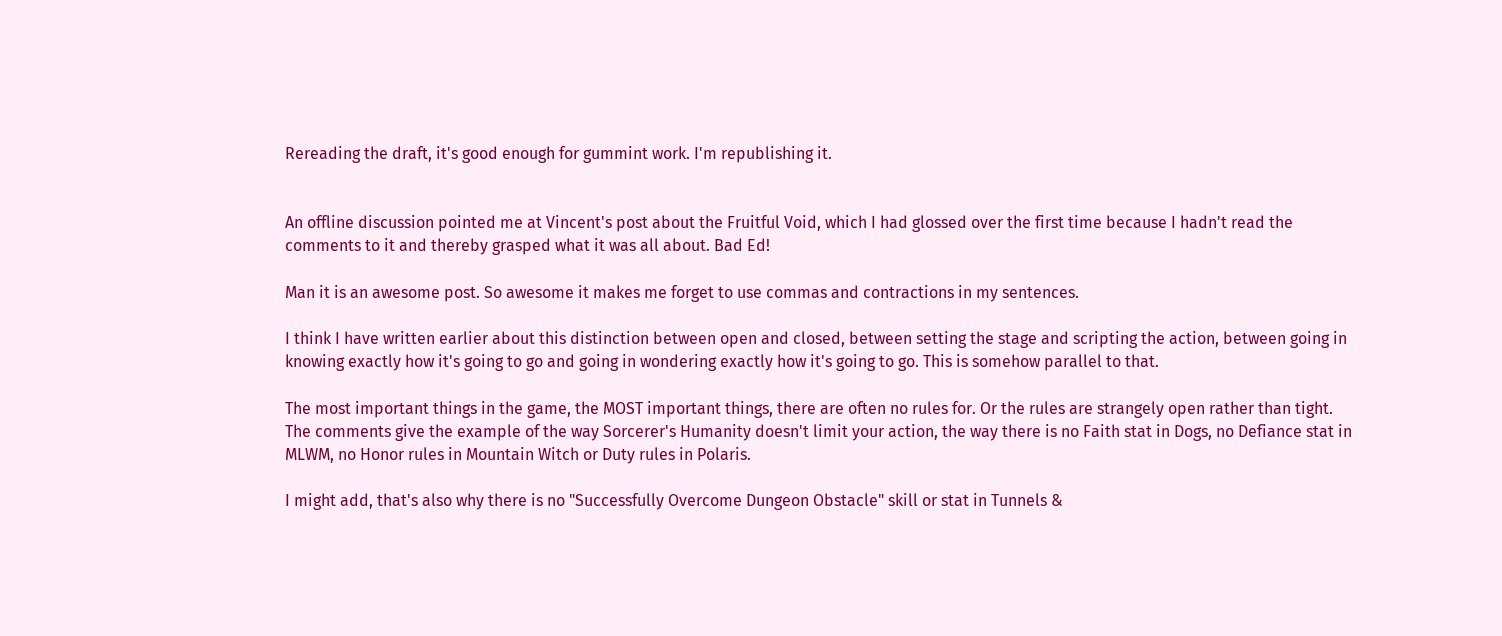Rereading the draft, it's good enough for gummint work. I'm republishing it.


An offline discussion pointed me at Vincent's post about the Fruitful Void, which I had glossed over the first time because I hadn't read the comments to it and thereby grasped what it was all about. Bad Ed!

Man it is an awesome post. So awesome it makes me forget to use commas and contractions in my sentences.

I think I have written earlier about this distinction between open and closed, between setting the stage and scripting the action, between going in knowing exactly how it's going to go and going in wondering exactly how it's going to go. This is somehow parallel to that.

The most important things in the game, the MOST important things, there are often no rules for. Or the rules are strangely open rather than tight. The comments give the example of the way Sorcerer's Humanity doesn't limit your action, the way there is no Faith stat in Dogs, no Defiance stat in MLWM, no Honor rules in Mountain Witch or Duty rules in Polaris.

I might add, that's also why there is no "Successfully Overcome Dungeon Obstacle" skill or stat in Tunnels &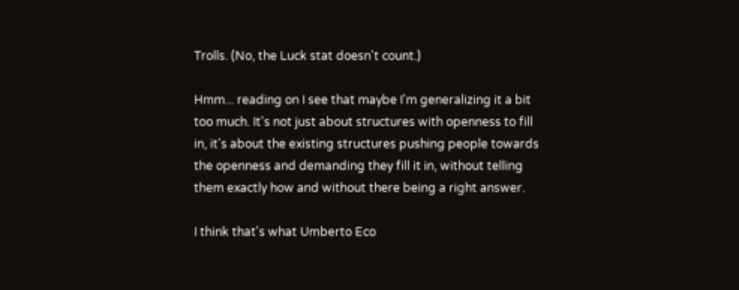Trolls. (No, the Luck stat doesn't count.)

Hmm... reading on I see that maybe I'm generalizing it a bit too much. It's not just about structures with openness to fill in, it's about the existing structures pushing people towards the openness and demanding they fill it in, without telling them exactly how and without there being a right answer.

I think that's what Umberto Eco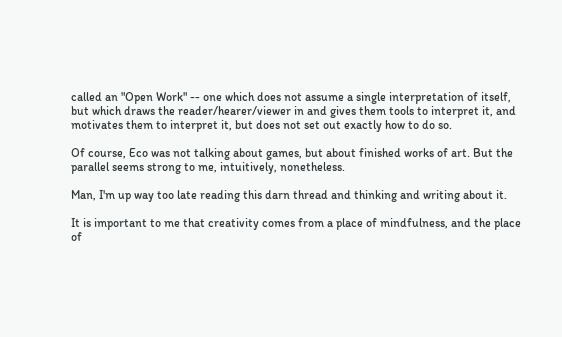called an "Open Work" -- one which does not assume a single interpretation of itself, but which draws the reader/hearer/viewer in and gives them tools to interpret it, and motivates them to interpret it, but does not set out exactly how to do so.

Of course, Eco was not talking about games, but about finished works of art. But the parallel seems strong to me, intuitively, nonetheless.

Man, I'm up way too late reading this darn thread and thinking and writing about it.

It is important to me that creativity comes from a place of mindfulness, and the place of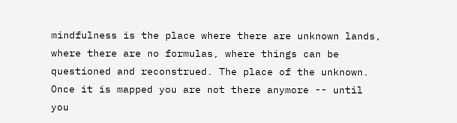mindfulness is the place where there are unknown lands, where there are no formulas, where things can be questioned and reconstrued. The place of the unknown. Once it is mapped you are not there anymore -- until you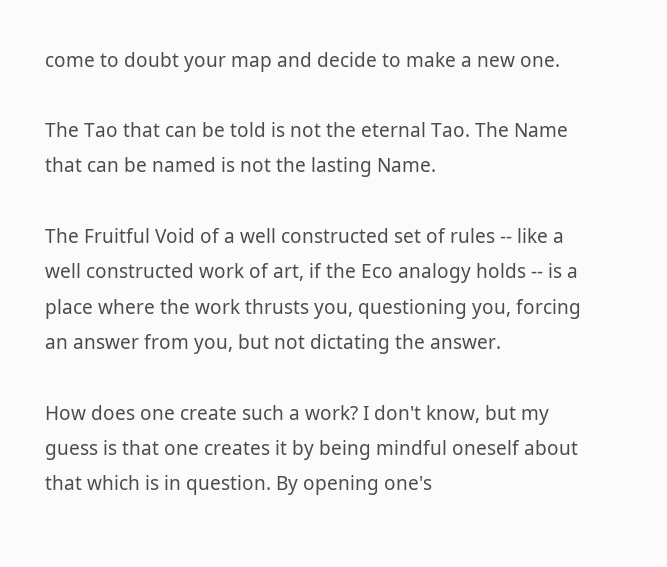come to doubt your map and decide to make a new one.

The Tao that can be told is not the eternal Tao. The Name that can be named is not the lasting Name.

The Fruitful Void of a well constructed set of rules -- like a well constructed work of art, if the Eco analogy holds -- is a place where the work thrusts you, questioning you, forcing an answer from you, but not dictating the answer.

How does one create such a work? I don't know, but my guess is that one creates it by being mindful oneself about that which is in question. By opening one's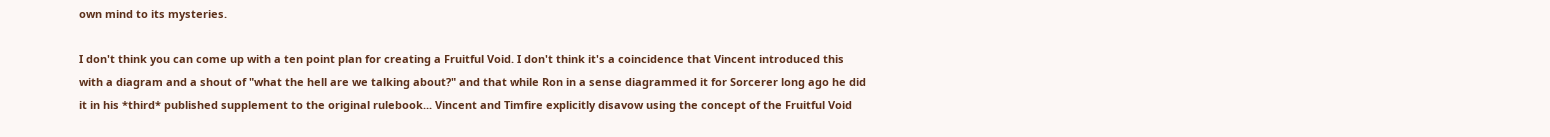own mind to its mysteries.

I don't think you can come up with a ten point plan for creating a Fruitful Void. I don't think it's a coincidence that Vincent introduced this with a diagram and a shout of "what the hell are we talking about?" and that while Ron in a sense diagrammed it for Sorcerer long ago he did it in his *third* published supplement to the original rulebook... Vincent and Timfire explicitly disavow using the concept of the Fruitful Void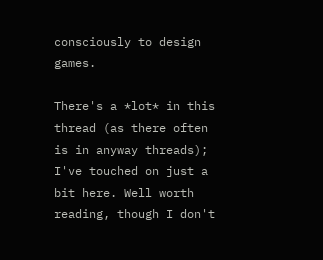consciously to design games.

There's a *lot* in this thread (as there often is in anyway threads); I've touched on just a bit here. Well worth reading, though I don't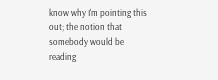know why I'm pointing this out; the notion that somebody would be reading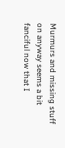Murmurs and missing stuff on anyway seems a bit fanciful now that I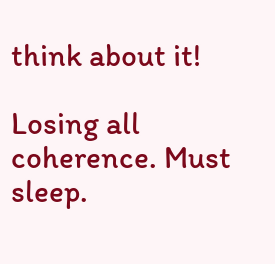think about it!

Losing all coherence. Must sleep.